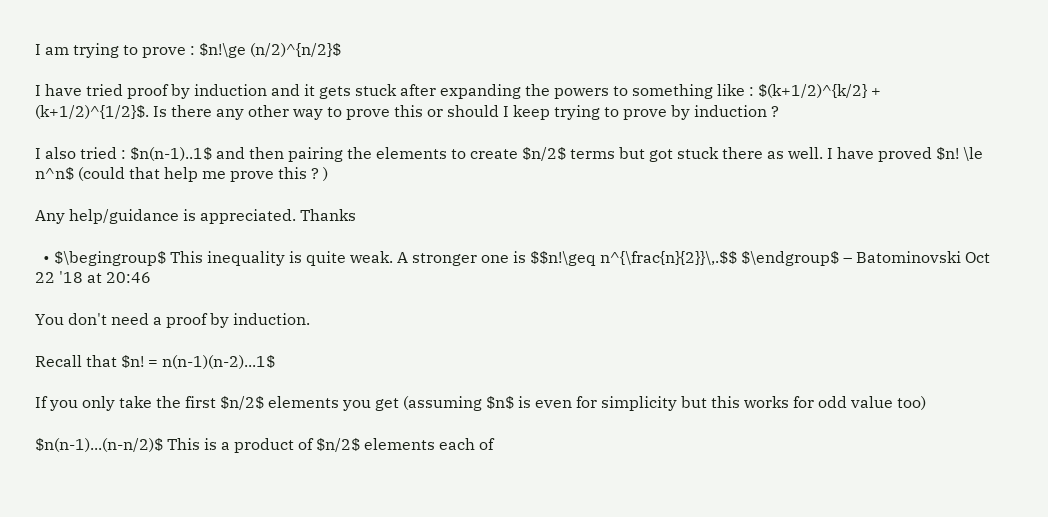I am trying to prove : $n!\ge (n/2)^{n/2}$

I have tried proof by induction and it gets stuck after expanding the powers to something like : $(k+1/2)^{k/2} + (k+1/2)^{1/2}$. Is there any other way to prove this or should I keep trying to prove by induction ?

I also tried : $n(n-1)..1$ and then pairing the elements to create $n/2$ terms but got stuck there as well. I have proved $n! \le n^n$ (could that help me prove this ? )

Any help/guidance is appreciated. Thanks

  • $\begingroup$ This inequality is quite weak. A stronger one is $$n!\geq n^{\frac{n}{2}}\,.$$ $\endgroup$ – Batominovski Oct 22 '18 at 20:46

You don't need a proof by induction.

Recall that $n! = n(n-1)(n-2)...1$

If you only take the first $n/2$ elements you get (assuming $n$ is even for simplicity but this works for odd value too)

$n(n-1)...(n-n/2)$ This is a product of $n/2$ elements each of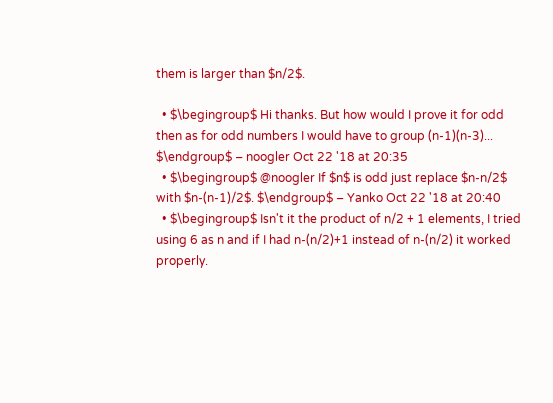them is larger than $n/2$.

  • $\begingroup$ Hi thanks. But how would I prove it for odd then as for odd numbers I would have to group (n-1)(n-3)... $\endgroup$ – noogler Oct 22 '18 at 20:35
  • $\begingroup$ @noogler If $n$ is odd just replace $n-n/2$ with $n-(n-1)/2$. $\endgroup$ – Yanko Oct 22 '18 at 20:40
  • $\begingroup$ Isn't it the product of n/2 + 1 elements, I tried using 6 as n and if I had n-(n/2)+1 instead of n-(n/2) it worked properly.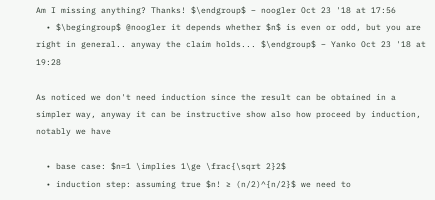Am I missing anything? Thanks! $\endgroup$ – noogler Oct 23 '18 at 17:56
  • $\begingroup$ @noogler it depends whether $n$ is even or odd, but you are right in general.. anyway the claim holds... $\endgroup$ – Yanko Oct 23 '18 at 19:28

As noticed we don't need induction since the result can be obtained in a simpler way, anyway it can be instructive show also how proceed by induction, notably we have

  • base case: $n=1 \implies 1\ge \frac{\sqrt 2}2$
  • induction step: assuming true $n! ≥ (n/2)^{n/2}$ we need to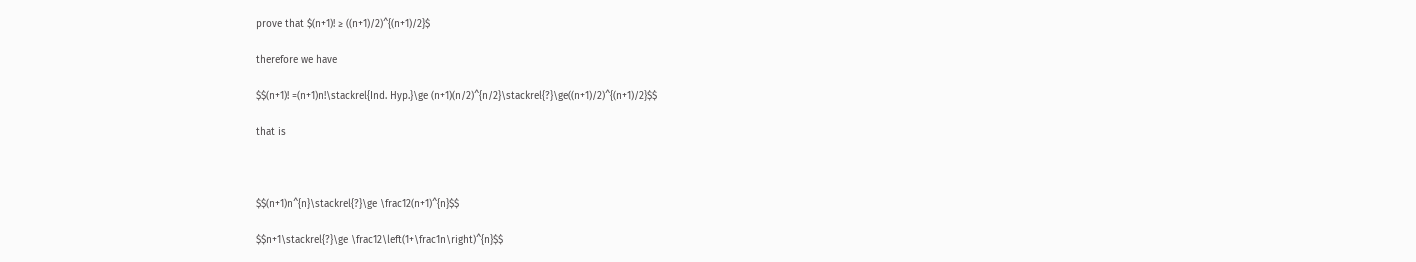prove that $(n+1)! ≥ ((n+1)/2)^{(n+1)/2}$

therefore we have

$$(n+1)! =(n+1)n!\stackrel{Ind. Hyp.}\ge (n+1)(n/2)^{n/2}\stackrel{?}\ge((n+1)/2)^{(n+1)/2}$$

that is



$$(n+1)n^{n}\stackrel{?}\ge \frac12(n+1)^{n}$$

$$n+1\stackrel{?}\ge \frac12\left(1+\frac1n\right)^{n}$$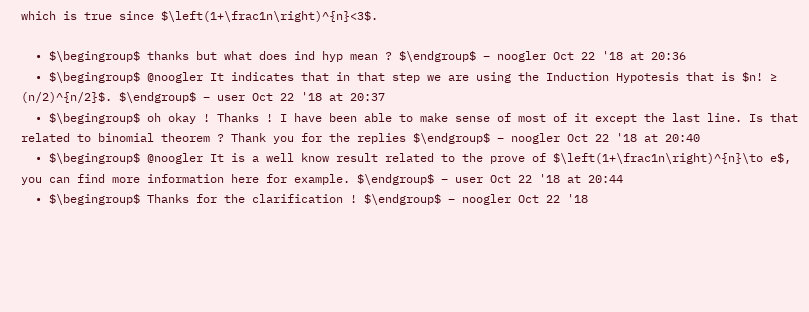which is true since $\left(1+\frac1n\right)^{n}<3$.

  • $\begingroup$ thanks but what does ind hyp mean ? $\endgroup$ – noogler Oct 22 '18 at 20:36
  • $\begingroup$ @noogler It indicates that in that step we are using the Induction Hypotesis that is $n! ≥ (n/2)^{n/2}$. $\endgroup$ – user Oct 22 '18 at 20:37
  • $\begingroup$ oh okay ! Thanks ! I have been able to make sense of most of it except the last line. Is that related to binomial theorem ? Thank you for the replies $\endgroup$ – noogler Oct 22 '18 at 20:40
  • $\begingroup$ @noogler It is a well know result related to the prove of $\left(1+\frac1n\right)^{n}\to e$, you can find more information here for example. $\endgroup$ – user Oct 22 '18 at 20:44
  • $\begingroup$ Thanks for the clarification ! $\endgroup$ – noogler Oct 22 '18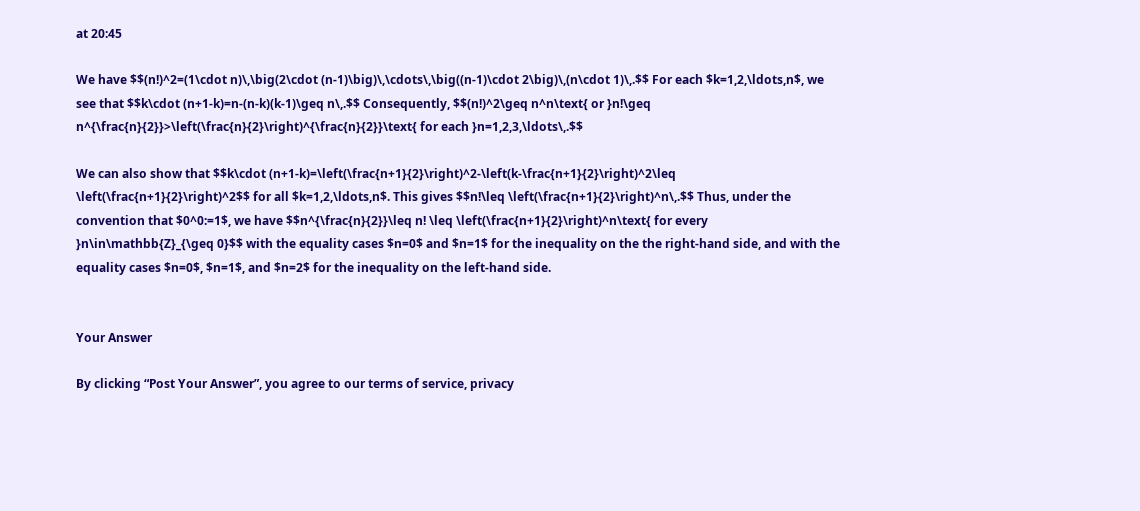at 20:45

We have $$(n!)^2=(1\cdot n)\,\big(2\cdot (n-1)\big)\,\cdots\,\big((n-1)\cdot 2\big)\,(n\cdot 1)\,.$$ For each $k=1,2,\ldots,n$, we see that $$k\cdot (n+1-k)=n-(n-k)(k-1)\geq n\,.$$ Consequently, $$(n!)^2\geq n^n\text{ or }n!\geq n^{\frac{n}{2}}>\left(\frac{n}{2}\right)^{\frac{n}{2}}\text{ for each }n=1,2,3,\ldots\,.$$

We can also show that $$k\cdot (n+1-k)=\left(\frac{n+1}{2}\right)^2-\left(k-\frac{n+1}{2}\right)^2\leq \left(\frac{n+1}{2}\right)^2$$ for all $k=1,2,\ldots,n$. This gives $$n!\leq \left(\frac{n+1}{2}\right)^n\,.$$ Thus, under the convention that $0^0:=1$, we have $$n^{\frac{n}{2}}\leq n! \leq \left(\frac{n+1}{2}\right)^n\text{ for every }n\in\mathbb{Z}_{\geq 0}$$ with the equality cases $n=0$ and $n=1$ for the inequality on the the right-hand side, and with the equality cases $n=0$, $n=1$, and $n=2$ for the inequality on the left-hand side.


Your Answer

By clicking “Post Your Answer”, you agree to our terms of service, privacy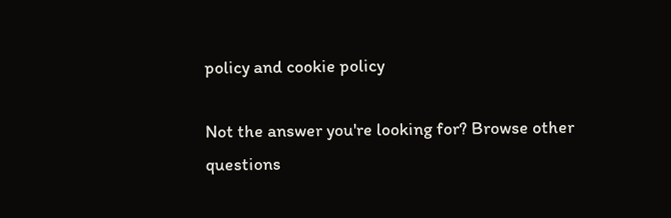policy and cookie policy

Not the answer you're looking for? Browse other questions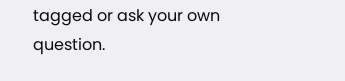tagged or ask your own question.